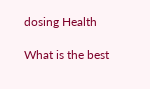dosing Health

What is the best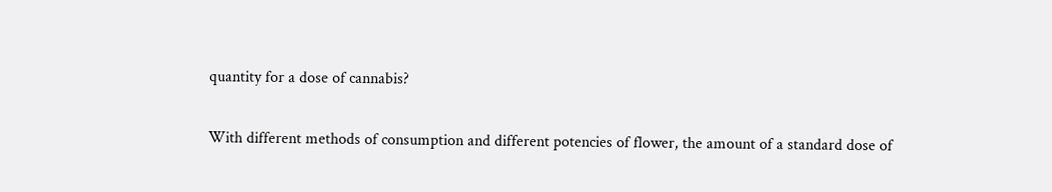quantity for a dose of cannabis?

With different methods of consumption and different potencies of flower, the amount of a standard dose of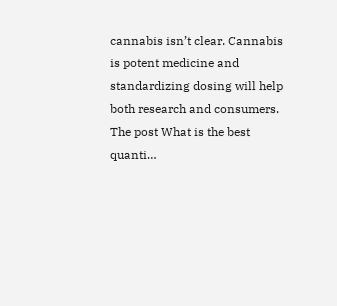cannabis isn’t clear. Cannabis is potent medicine and standardizing dosing will help both research and consumers.
The post What is the best quanti…